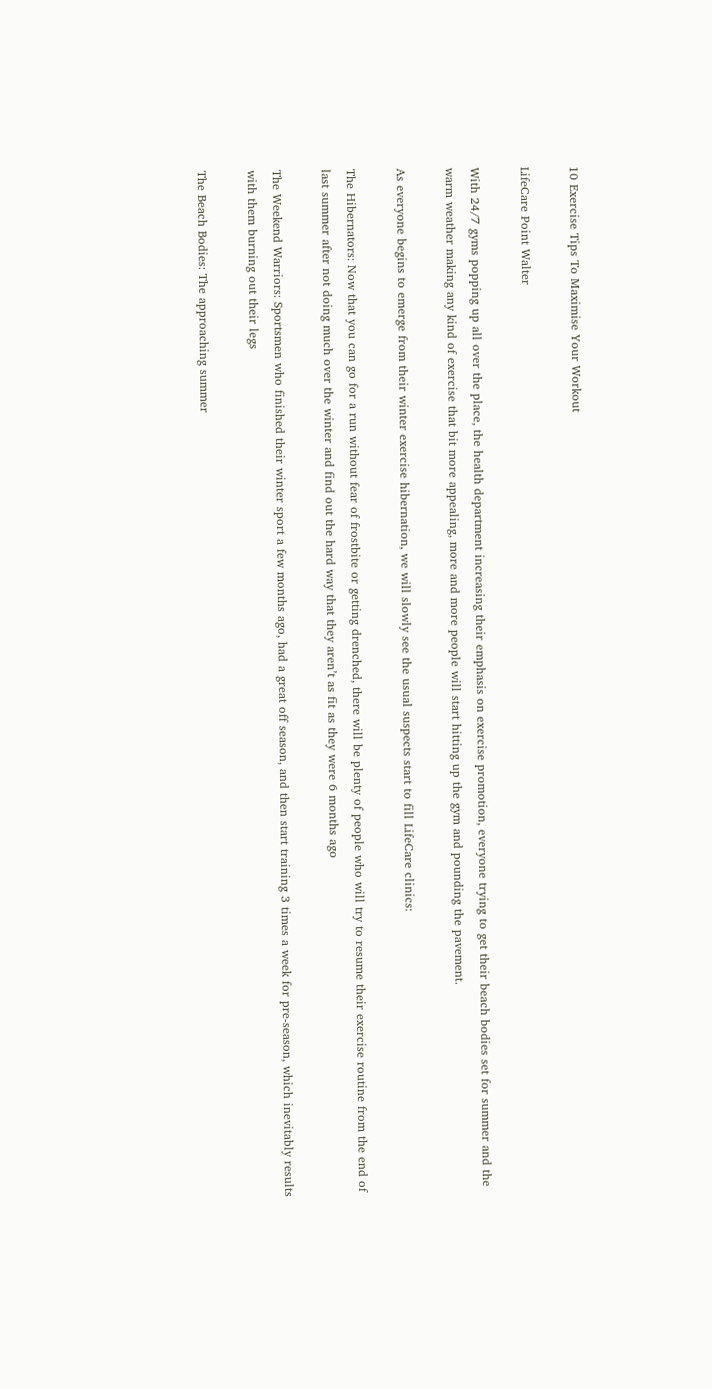10 Exercise Tips To Maximise Your Workout

LifeCare Point Walter

With 24/7 gyms popping up all over the place, the health department increasing their emphasis on exercise promotion, everyone trying to get their beach bodies set for summer and the warm weather making any kind of exercise that bit more appealing, more and more people will start hitting up the gym and pounding the pavement.

As everyone begins to emerge from their winter exercise hibernation, we will slowly see the usual suspects start to fill LifeCare clinics:

The Hibernators: Now that you can go for a run without fear of frostbite or getting drenched, there will be plenty of people who will try to resume their exercise routine from the end of last summer after not doing much over the winter and find out the hard way that they aren’t as fit as they were 6 months ago

The Weekend Warriors: Sportsmen who finished their winter sport a few months ago, had a great off season, and then start training 3 times a week for pre-season, which inevitably results with them burning out their legs

The Beach Bodies: The approaching summer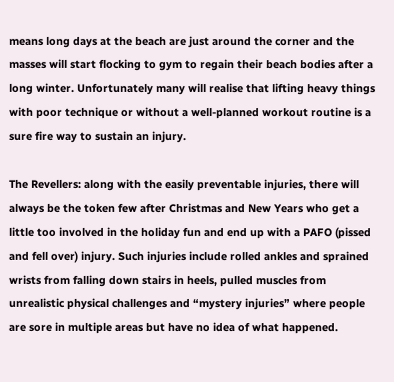means long days at the beach are just around the corner and the masses will start flocking to gym to regain their beach bodies after a long winter. Unfortunately many will realise that lifting heavy things with poor technique or without a well-planned workout routine is a sure fire way to sustain an injury.

The Revellers: along with the easily preventable injuries, there will always be the token few after Christmas and New Years who get a little too involved in the holiday fun and end up with a PAFO (pissed and fell over) injury. Such injuries include rolled ankles and sprained wrists from falling down stairs in heels, pulled muscles from unrealistic physical challenges and “mystery injuries” where people are sore in multiple areas but have no idea of what happened.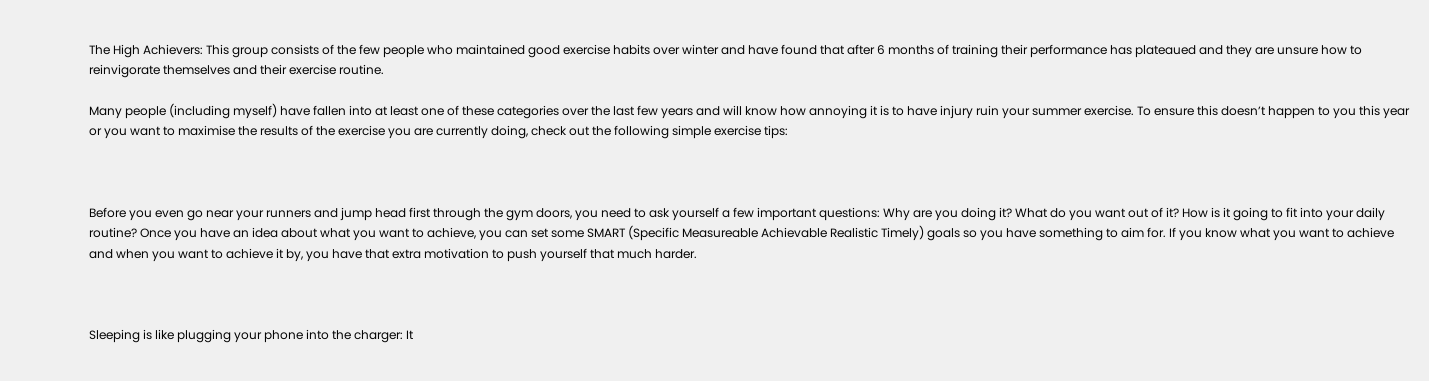The High Achievers: This group consists of the few people who maintained good exercise habits over winter and have found that after 6 months of training their performance has plateaued and they are unsure how to reinvigorate themselves and their exercise routine.

Many people (including myself) have fallen into at least one of these categories over the last few years and will know how annoying it is to have injury ruin your summer exercise. To ensure this doesn’t happen to you this year or you want to maximise the results of the exercise you are currently doing, check out the following simple exercise tips:



Before you even go near your runners and jump head first through the gym doors, you need to ask yourself a few important questions: Why are you doing it? What do you want out of it? How is it going to fit into your daily routine? Once you have an idea about what you want to achieve, you can set some SMART (Specific Measureable Achievable Realistic Timely) goals so you have something to aim for. If you know what you want to achieve and when you want to achieve it by, you have that extra motivation to push yourself that much harder.



Sleeping is like plugging your phone into the charger: It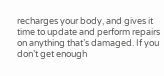recharges your body, and gives it time to update and perform repairs on anything that’s damaged. If you don’t get enough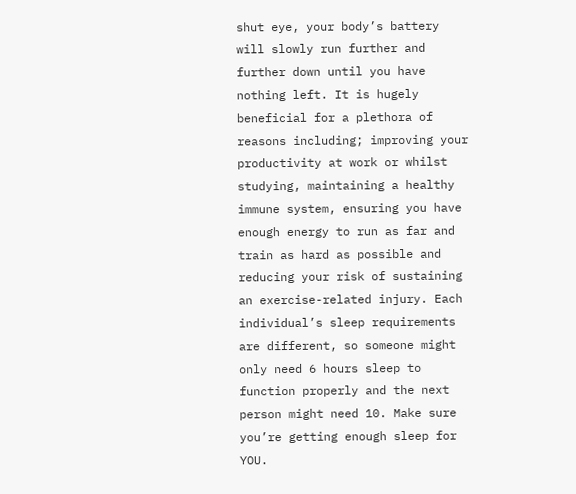shut eye, your body’s battery will slowly run further and further down until you have nothing left. It is hugely beneficial for a plethora of reasons including; improving your productivity at work or whilst studying, maintaining a healthy immune system, ensuring you have enough energy to run as far and train as hard as possible and reducing your risk of sustaining an exercise-related injury. Each individual’s sleep requirements are different, so someone might only need 6 hours sleep to function properly and the next person might need 10. Make sure you’re getting enough sleep for YOU.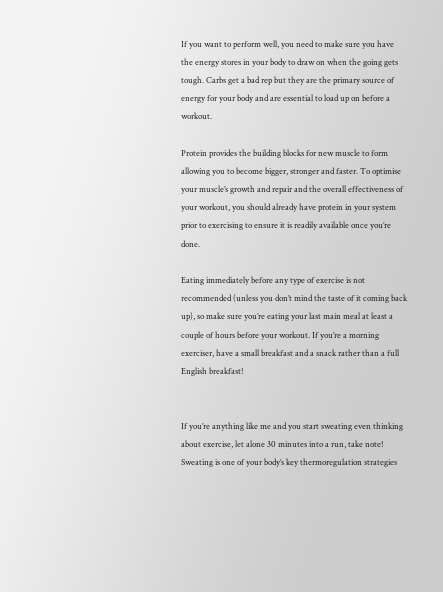If you want to perform well, you need to make sure you have the energy stores in your body to draw on when the going gets tough. Carbs get a bad rep but they are the primary source of energy for your body and are essential to load up on before a workout.

Protein provides the building blocks for new muscle to form allowing you to become bigger, stronger and faster. To optimise your muscle’s growth and repair and the overall effectiveness of your workout, you should already have protein in your system prior to exercising to ensure it is readily available once you’re done.

Eating immediately before any type of exercise is not recommended (unless you don’t mind the taste of it coming back up), so make sure you’re eating your last main meal at least a couple of hours before your workout. If you’re a morning exerciser, have a small breakfast and a snack rather than a full English breakfast!


If you’re anything like me and you start sweating even thinking about exercise, let alone 30 minutes into a run, take note! Sweating is one of your body’s key thermoregulation strategies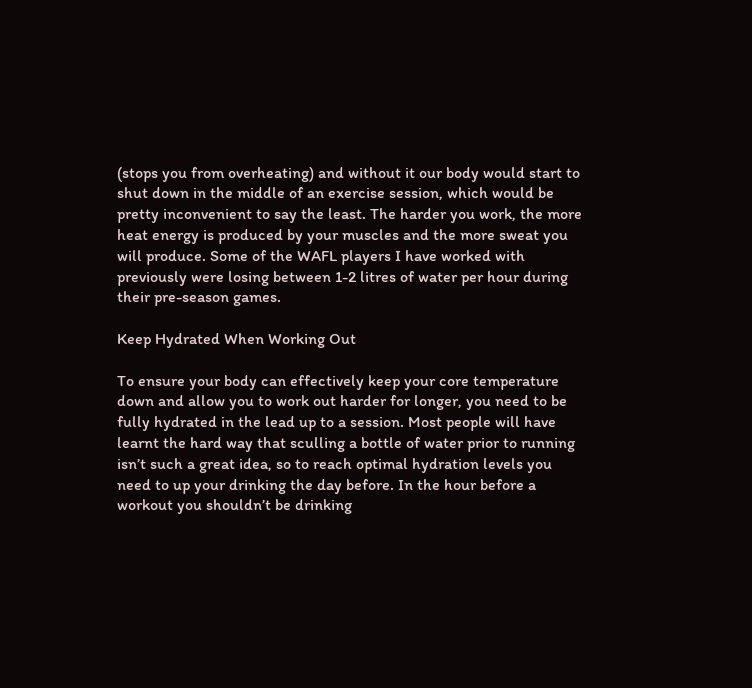(stops you from overheating) and without it our body would start to shut down in the middle of an exercise session, which would be pretty inconvenient to say the least. The harder you work, the more heat energy is produced by your muscles and the more sweat you will produce. Some of the WAFL players I have worked with previously were losing between 1-2 litres of water per hour during their pre-season games.

Keep Hydrated When Working Out

To ensure your body can effectively keep your core temperature down and allow you to work out harder for longer, you need to be fully hydrated in the lead up to a session. Most people will have learnt the hard way that sculling a bottle of water prior to running isn’t such a great idea, so to reach optimal hydration levels you need to up your drinking the day before. In the hour before a workout you shouldn’t be drinking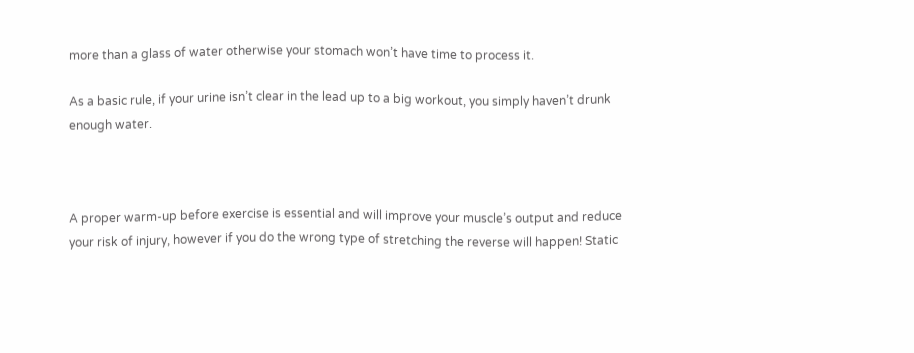more than a glass of water otherwise your stomach won’t have time to process it.

As a basic rule, if your urine isn’t clear in the lead up to a big workout, you simply haven’t drunk enough water.



A proper warm-up before exercise is essential and will improve your muscle’s output and reduce your risk of injury, however if you do the wrong type of stretching the reverse will happen! Static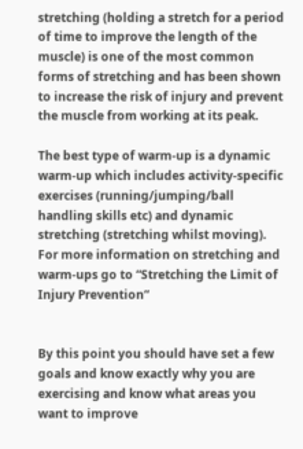stretching (holding a stretch for a period of time to improve the length of the muscle) is one of the most common forms of stretching and has been shown to increase the risk of injury and prevent the muscle from working at its peak.

The best type of warm-up is a dynamic warm-up which includes activity-specific exercises (running/jumping/ball handling skills etc) and dynamic stretching (stretching whilst moving). For more information on stretching and warm-ups go to “Stretching the Limit of Injury Prevention“


By this point you should have set a few goals and know exactly why you are exercising and know what areas you want to improve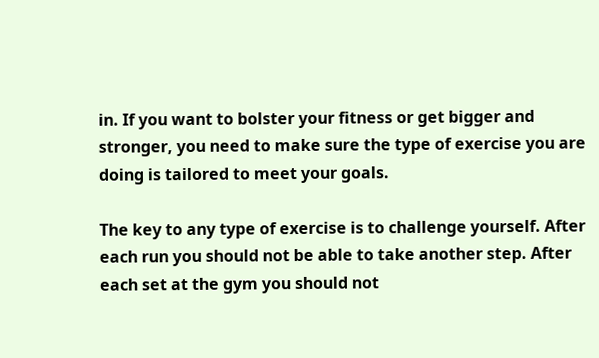in. If you want to bolster your fitness or get bigger and stronger, you need to make sure the type of exercise you are doing is tailored to meet your goals.

The key to any type of exercise is to challenge yourself. After each run you should not be able to take another step. After each set at the gym you should not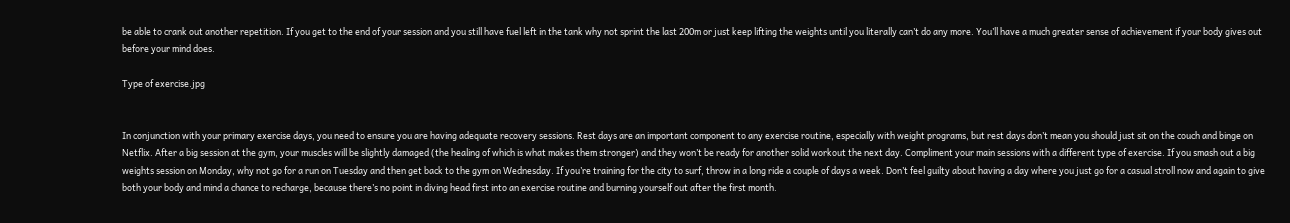be able to crank out another repetition. If you get to the end of your session and you still have fuel left in the tank why not sprint the last 200m or just keep lifting the weights until you literally can’t do any more. You’ll have a much greater sense of achievement if your body gives out before your mind does.

Type of exercise.jpg


In conjunction with your primary exercise days, you need to ensure you are having adequate recovery sessions. Rest days are an important component to any exercise routine, especially with weight programs, but rest days don’t mean you should just sit on the couch and binge on Netflix. After a big session at the gym, your muscles will be slightly damaged (the healing of which is what makes them stronger) and they won’t be ready for another solid workout the next day. Compliment your main sessions with a different type of exercise. If you smash out a big weights session on Monday, why not go for a run on Tuesday and then get back to the gym on Wednesday. If you’re training for the city to surf, throw in a long ride a couple of days a week. Don’t feel guilty about having a day where you just go for a casual stroll now and again to give both your body and mind a chance to recharge, because there’s no point in diving head first into an exercise routine and burning yourself out after the first month.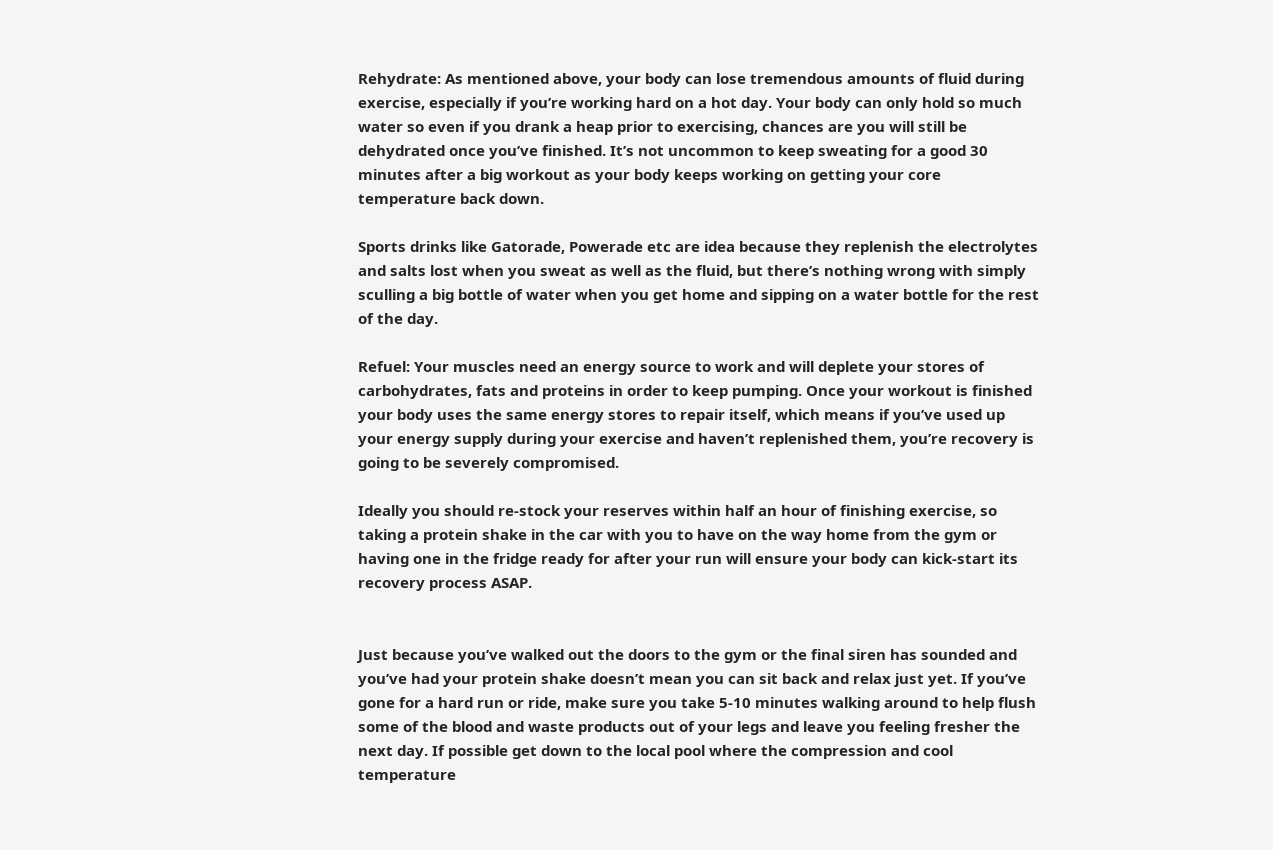Rehydrate: As mentioned above, your body can lose tremendous amounts of fluid during exercise, especially if you’re working hard on a hot day. Your body can only hold so much water so even if you drank a heap prior to exercising, chances are you will still be dehydrated once you’ve finished. It’s not uncommon to keep sweating for a good 30 minutes after a big workout as your body keeps working on getting your core temperature back down.

Sports drinks like Gatorade, Powerade etc are idea because they replenish the electrolytes and salts lost when you sweat as well as the fluid, but there’s nothing wrong with simply sculling a big bottle of water when you get home and sipping on a water bottle for the rest of the day.

Refuel: Your muscles need an energy source to work and will deplete your stores of carbohydrates, fats and proteins in order to keep pumping. Once your workout is finished your body uses the same energy stores to repair itself, which means if you’ve used up your energy supply during your exercise and haven’t replenished them, you’re recovery is going to be severely compromised.

Ideally you should re-stock your reserves within half an hour of finishing exercise, so taking a protein shake in the car with you to have on the way home from the gym or having one in the fridge ready for after your run will ensure your body can kick-start its recovery process ASAP.


Just because you’ve walked out the doors to the gym or the final siren has sounded and you’ve had your protein shake doesn’t mean you can sit back and relax just yet. If you’ve gone for a hard run or ride, make sure you take 5-10 minutes walking around to help flush some of the blood and waste products out of your legs and leave you feeling fresher the next day. If possible get down to the local pool where the compression and cool temperature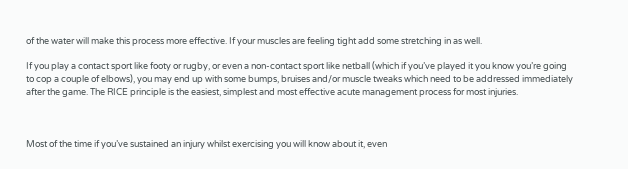of the water will make this process more effective. If your muscles are feeling tight add some stretching in as well.

If you play a contact sport like footy or rugby, or even a non-contact sport like netball (which if you’ve played it you know you’re going to cop a couple of elbows), you may end up with some bumps, bruises and/or muscle tweaks which need to be addressed immediately after the game. The RICE principle is the easiest, simplest and most effective acute management process for most injuries.



Most of the time if you’ve sustained an injury whilst exercising you will know about it, even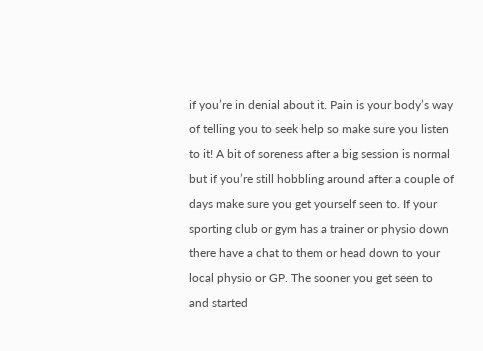if you’re in denial about it. Pain is your body’s way of telling you to seek help so make sure you listen to it! A bit of soreness after a big session is normal but if you’re still hobbling around after a couple of days make sure you get yourself seen to. If your sporting club or gym has a trainer or physio down there have a chat to them or head down to your local physio or GP. The sooner you get seen to and started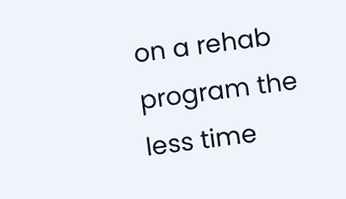on a rehab program the less time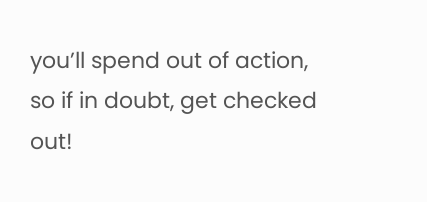you’ll spend out of action, so if in doubt, get checked out!